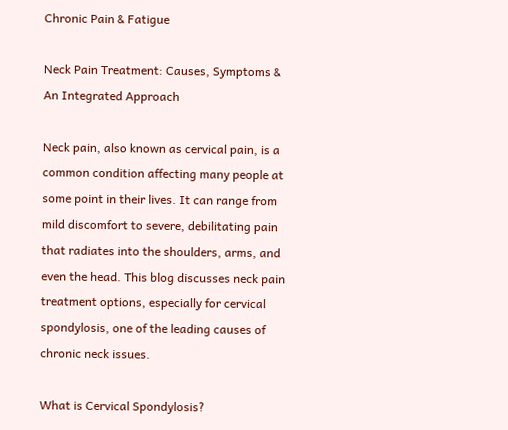Chronic Pain & Fatigue

Neck Pain Treatment: Causes, Symptoms & An Integrated Approach

Neck pain, also known as cervical pain, is a common condition affecting many people at some point in their lives. It can range from mild discomfort to severe, debilitating pain that radiates into the shoulders, arms, and even the head. This blog discusses neck pain treatment options, especially for cervical spondylosis, one of the leading causes of chronic neck issues.

What is Cervical Spondylosis?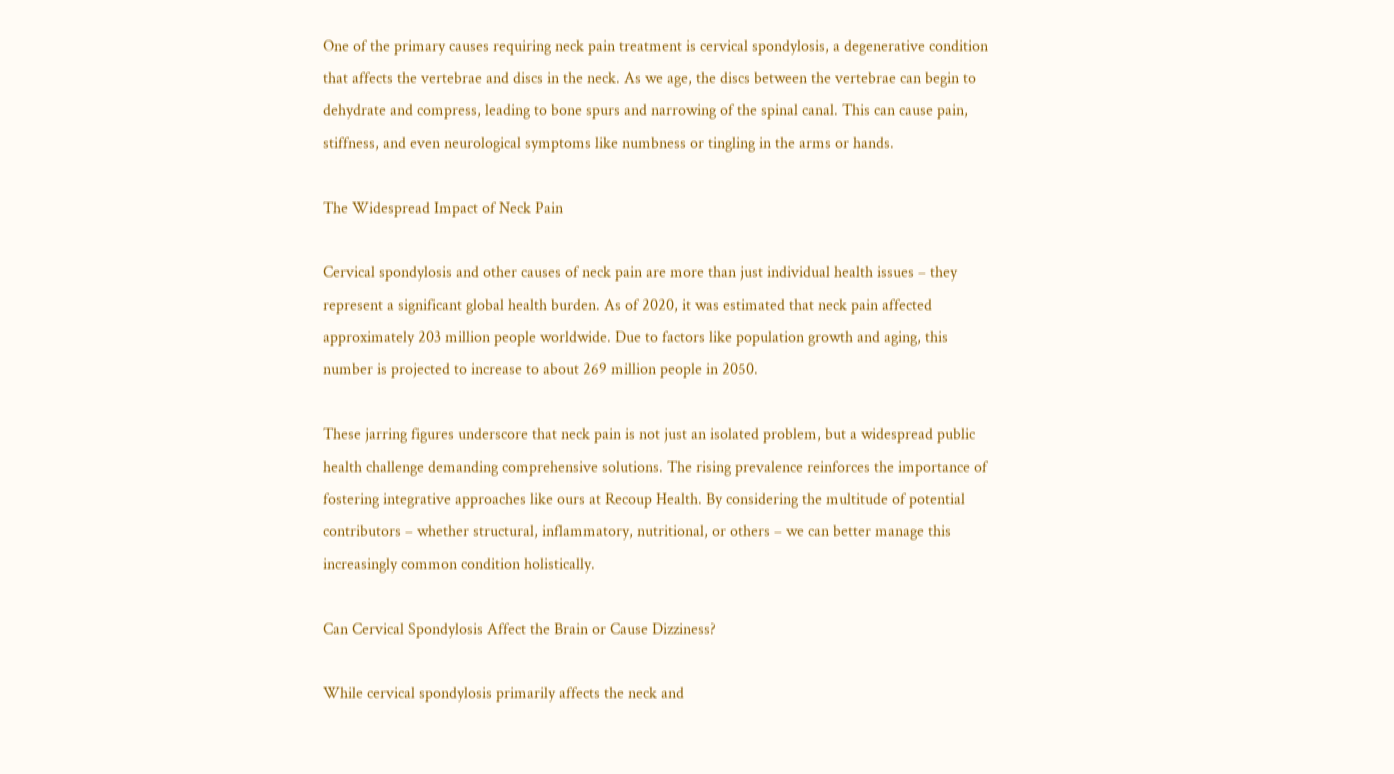One of the primary causes requiring neck pain treatment is cervical spondylosis, a degenerative condition that affects the vertebrae and discs in the neck. As we age, the discs between the vertebrae can begin to dehydrate and compress, leading to bone spurs and narrowing of the spinal canal. This can cause pain, stiffness, and even neurological symptoms like numbness or tingling in the arms or hands.

The Widespread Impact of Neck Pain

Cervical spondylosis and other causes of neck pain are more than just individual health issues – they represent a significant global health burden. As of 2020, it was estimated that neck pain affected approximately 203 million people worldwide. Due to factors like population growth and aging, this number is projected to increase to about 269 million people in 2050.

These jarring figures underscore that neck pain is not just an isolated problem, but a widespread public health challenge demanding comprehensive solutions. The rising prevalence reinforces the importance of fostering integrative approaches like ours at Recoup Health. By considering the multitude of potential contributors – whether structural, inflammatory, nutritional, or others – we can better manage this increasingly common condition holistically.

Can Cervical Spondylosis Affect the Brain or Cause Dizziness?

While cervical spondylosis primarily affects the neck and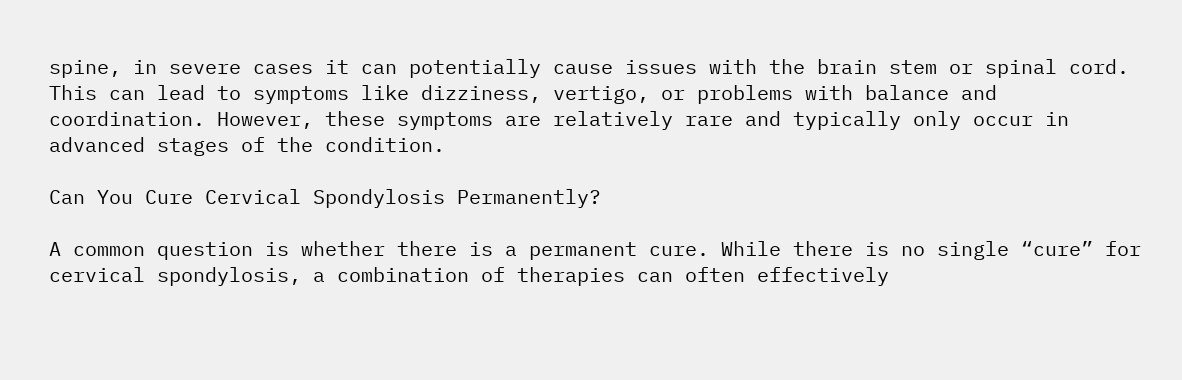spine, in severe cases it can potentially cause issues with the brain stem or spinal cord. This can lead to symptoms like dizziness, vertigo, or problems with balance and coordination. However, these symptoms are relatively rare and typically only occur in advanced stages of the condition.

Can You Cure Cervical Spondylosis Permanently?

A common question is whether there is a permanent cure. While there is no single “cure” for cervical spondylosis, a combination of therapies can often effectively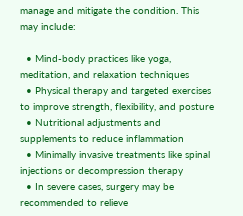manage and mitigate the condition. This may include:

  • Mind-body practices like yoga, meditation, and relaxation techniques
  • Physical therapy and targeted exercises to improve strength, flexibility, and posture
  • Nutritional adjustments and supplements to reduce inflammation
  • Minimally invasive treatments like spinal injections or decompression therapy
  • In severe cases, surgery may be recommended to relieve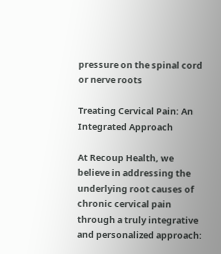pressure on the spinal cord or nerve roots

Treating Cervical Pain: An Integrated Approach

At Recoup Health, we believe in addressing the underlying root causes of chronic cervical pain through a truly integrative and personalized approach: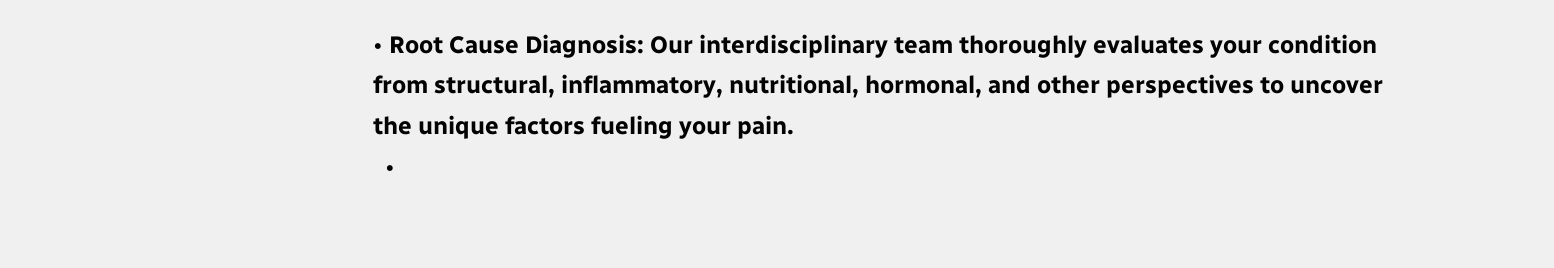• Root Cause Diagnosis: Our interdisciplinary team thoroughly evaluates your condition from structural, inflammatory, nutritional, hormonal, and other perspectives to uncover the unique factors fueling your pain.
  •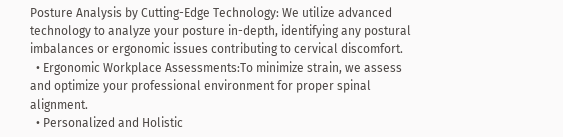Posture Analysis by Cutting-Edge Technology: We utilize advanced technology to analyze your posture in-depth, identifying any postural imbalances or ergonomic issues contributing to cervical discomfort.
  • Ergonomic Workplace Assessments:To minimize strain, we assess and optimize your professional environment for proper spinal alignment.
  • Personalized and Holistic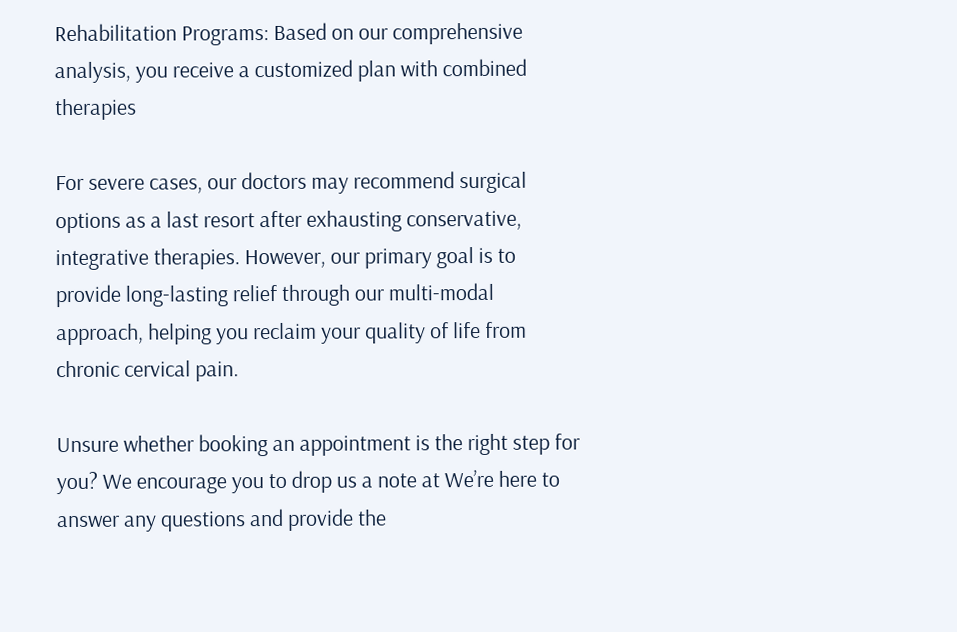Rehabilitation Programs: Based on our comprehensive analysis, you receive a customized plan with combined therapies

For severe cases, our doctors may recommend surgical options as a last resort after exhausting conservative, integrative therapies. However, our primary goal is to provide long-lasting relief through our multi-modal approach, helping you reclaim your quality of life from chronic cervical pain.

Unsure whether booking an appointment is the right step for you? We encourage you to drop us a note at We’re here to answer any questions and provide the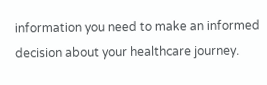information you need to make an informed decision about your healthcare journey.